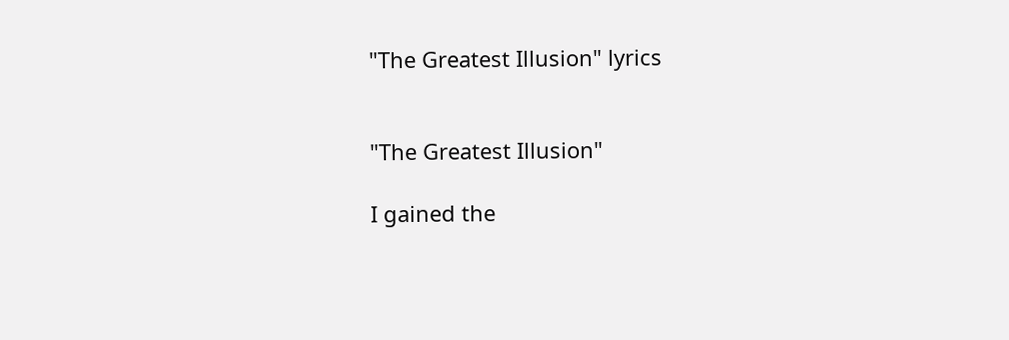"The Greatest Illusion" lyrics


"The Greatest Illusion"

I gained the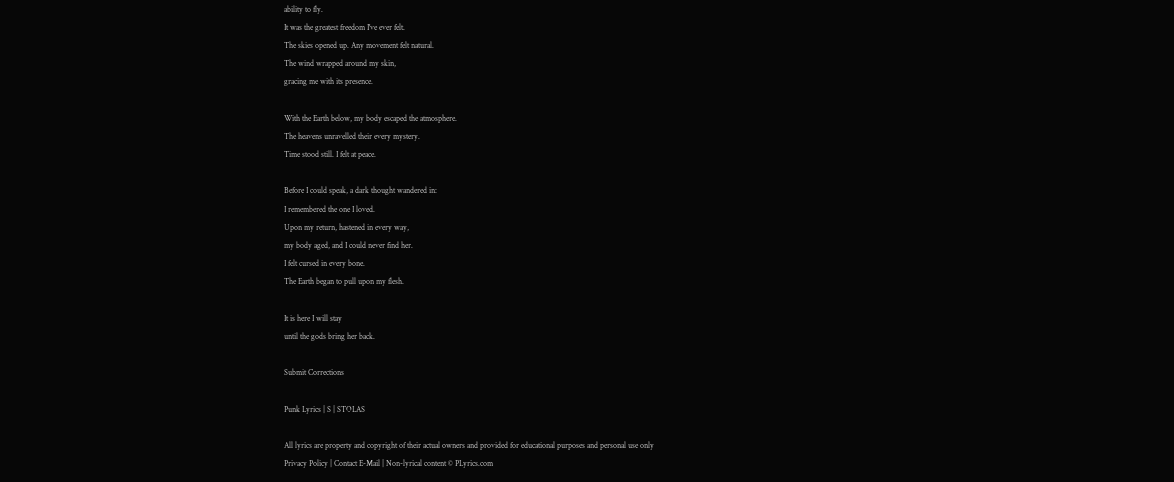ability to fly.
It was the greatest freedom I've ever felt.
The skies opened up. Any movement felt natural.
The wind wrapped around my skin,
gracing me with its presence.

With the Earth below, my body escaped the atmosphere.
The heavens unravelled their every mystery.
Time stood still. I felt at peace.

Before I could speak, a dark thought wandered in:
I remembered the one I loved.
Upon my return, hastened in every way,
my body aged, and I could never find her.
I felt cursed in every bone.
The Earth began to pull upon my flesh.

It is here I will stay
until the gods bring her back.

Submit Corrections

Punk Lyrics | S | STOLAS

All lyrics are property and copyright of their actual owners and provided for educational purposes and personal use only
Privacy Policy | Contact E-Mail | Non-lyrical content © PLyrics.com